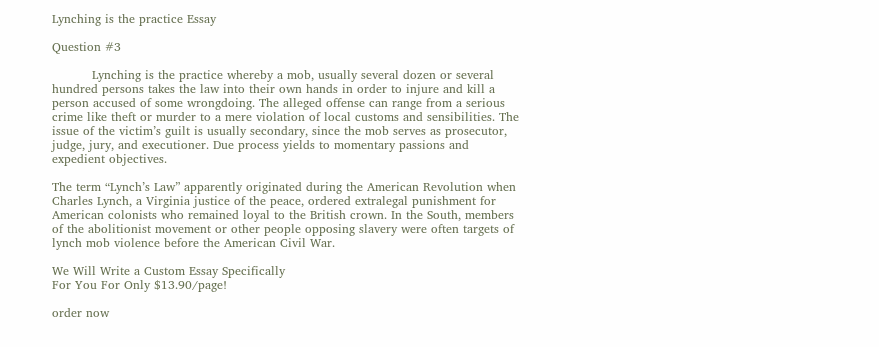Lynching is the practice Essay

Question #3

          Lynching is the practice whereby a mob, usually several dozen or several hundred persons takes the law into their own hands in order to injure and kill a person accused of some wrongdoing. The alleged offense can range from a serious crime like theft or murder to a mere violation of local customs and sensibilities. The issue of the victim’s guilt is usually secondary, since the mob serves as prosecutor, judge, jury, and executioner. Due process yields to momentary passions and expedient objectives.

The term “Lynch’s Law” apparently originated during the American Revolution when Charles Lynch, a Virginia justice of the peace, ordered extralegal punishment for American colonists who remained loyal to the British crown. In the South, members of the abolitionist movement or other people opposing slavery were often targets of lynch mob violence before the American Civil War.

We Will Write a Custom Essay Specifically
For You For Only $13.90/page!

order now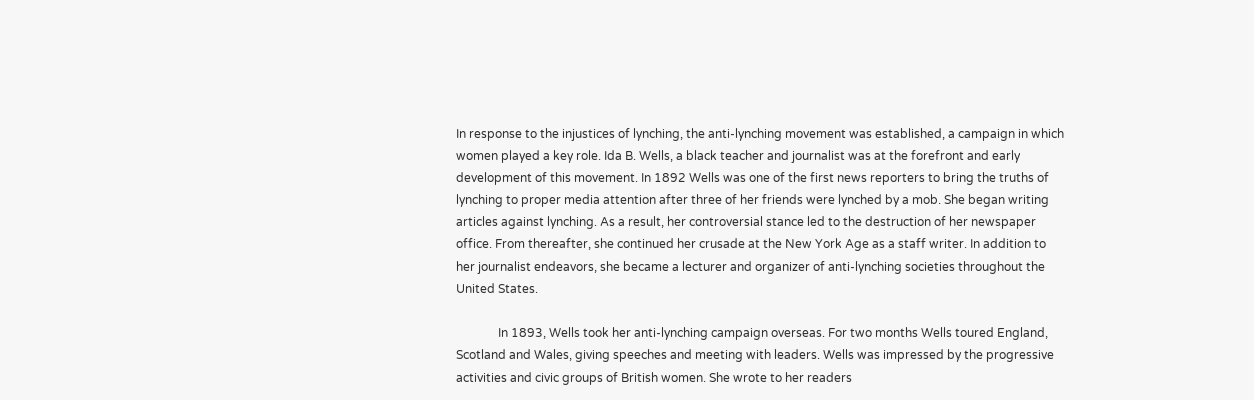In response to the injustices of lynching, the anti-lynching movement was established, a campaign in which women played a key role. Ida B. Wells, a black teacher and journalist was at the forefront and early development of this movement. In 1892 Wells was one of the first news reporters to bring the truths of lynching to proper media attention after three of her friends were lynched by a mob. She began writing articles against lynching. As a result, her controversial stance led to the destruction of her newspaper office. From thereafter, she continued her crusade at the New York Age as a staff writer. In addition to her journalist endeavors, she became a lecturer and organizer of anti-lynching societies throughout the United States.

              In 1893, Wells took her anti-lynching campaign overseas. For two months Wells toured England, Scotland and Wales, giving speeches and meeting with leaders. Wells was impressed by the progressive activities and civic groups of British women. She wrote to her readers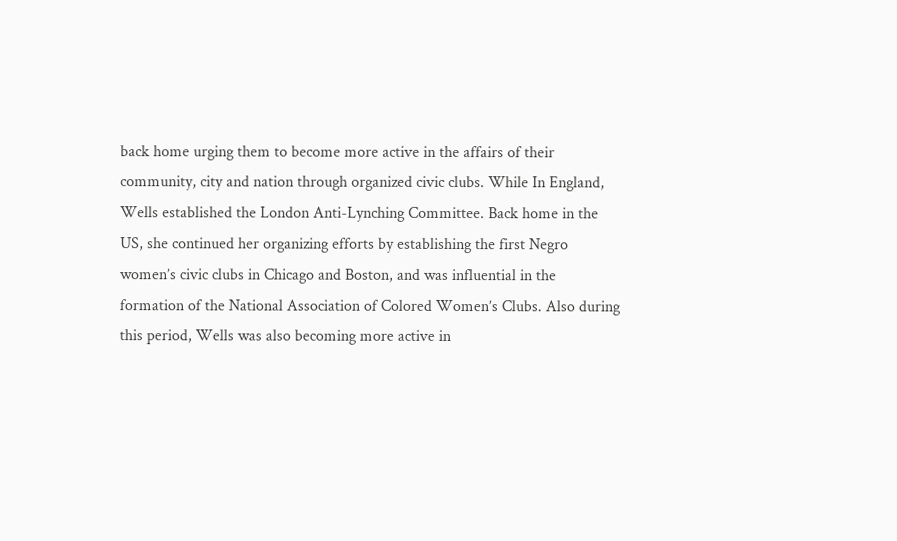back home urging them to become more active in the affairs of their community, city and nation through organized civic clubs. While In England, Wells established the London Anti-Lynching Committee. Back home in the US, she continued her organizing efforts by establishing the first Negro women’s civic clubs in Chicago and Boston, and was influential in the formation of the National Association of Colored Women’s Clubs. Also during this period, Wells was also becoming more active in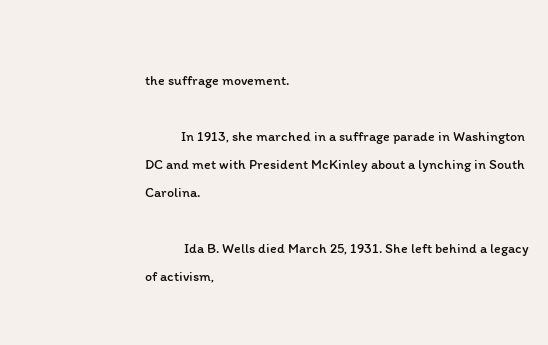the suffrage movement.

            In 1913, she marched in a suffrage parade in Washington DC and met with President McKinley about a lynching in South Carolina.

             Ida B. Wells died March 25, 1931. She left behind a legacy of activism,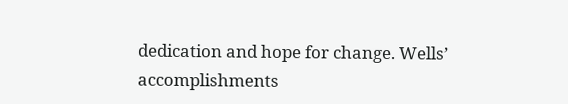dedication and hope for change. Wells’ accomplishments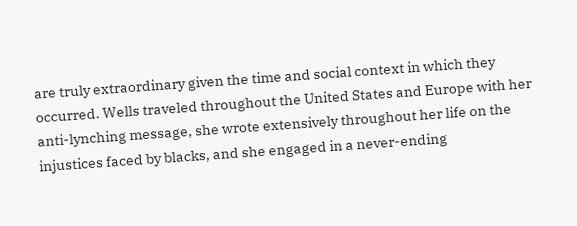are truly extraordinary given the time and social context in which they occurred. Wells traveled throughout the United States and Europe with her anti-lynching message, she wrote extensively throughout her life on the injustices faced by blacks, and she engaged in a never-ending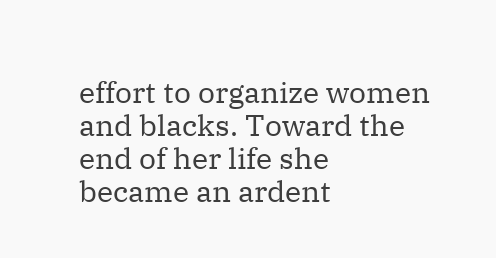effort to organize women and blacks. Toward the end of her life she became an ardent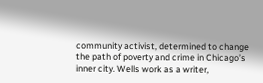community activist, determined to change the path of poverty and crime in Chicago’s inner city. Wells work as a writer,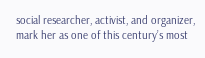social researcher, activist, and organizer, mark her as one of this century’s most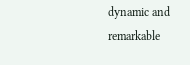dynamic and remarkable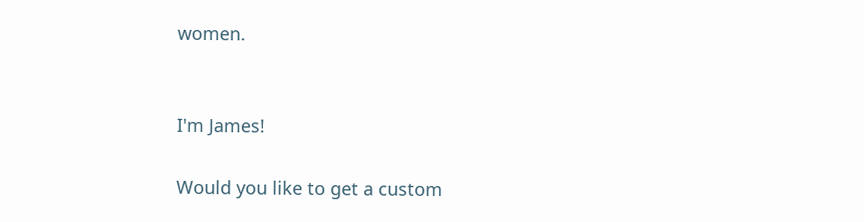women.


I'm James!

Would you like to get a custom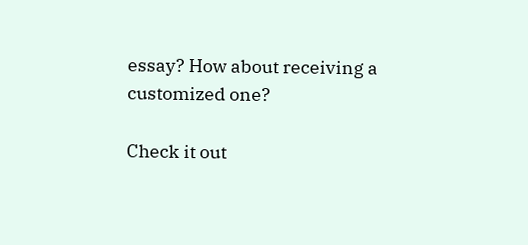essay? How about receiving a customized one?

Check it out